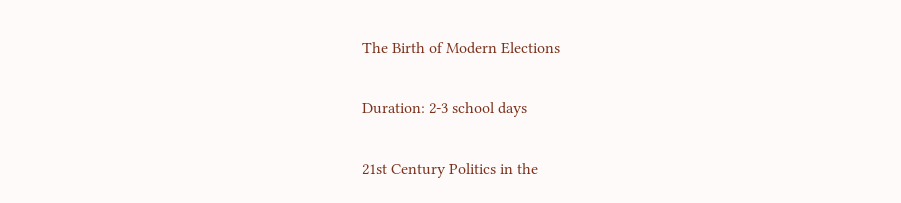The Birth of Modern Elections

Duration: 2-3 school days

21st Century Politics in the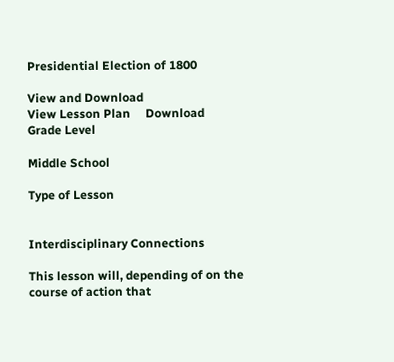Presidential Election of 1800

View and Download
View Lesson Plan     Download
Grade Level

Middle School

Type of Lesson


Interdisciplinary Connections

This lesson will, depending of on the course of action that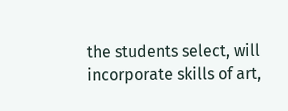the students select, will incorporate skills of art,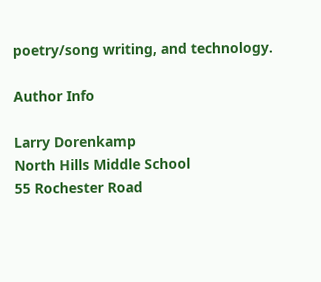poetry/song writing, and technology.

Author Info

Larry Dorenkamp
North Hills Middle School
55 Rochester Road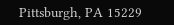Pittsburgh, PA 15229